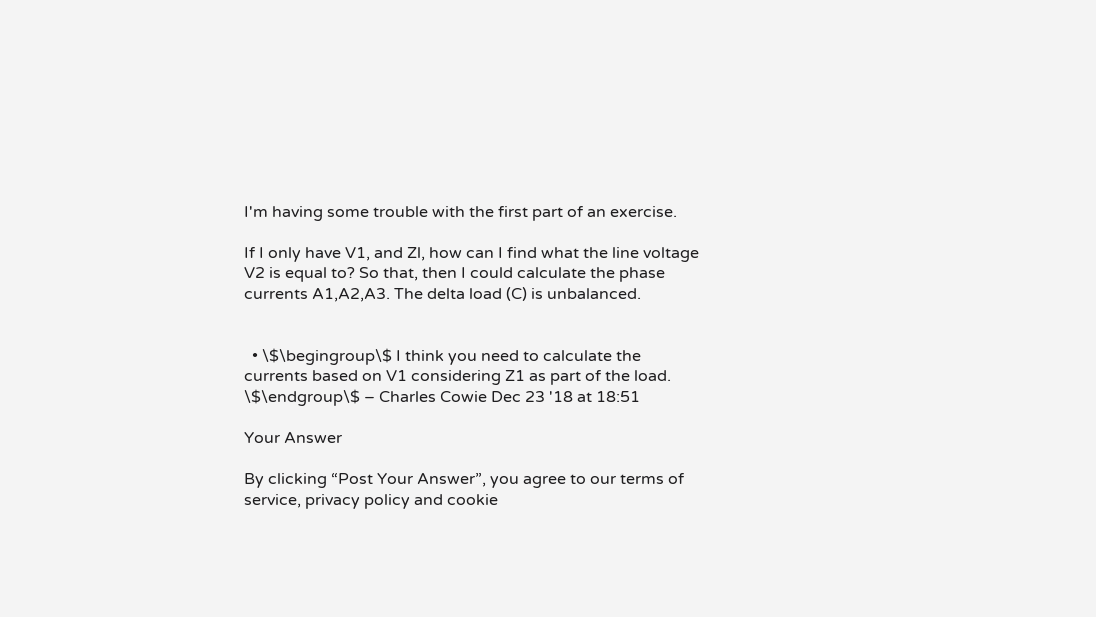I'm having some trouble with the first part of an exercise.

If I only have V1, and Zl, how can I find what the line voltage V2 is equal to? So that, then I could calculate the phase currents A1,A2,A3. The delta load (C) is unbalanced.


  • \$\begingroup\$ I think you need to calculate the currents based on V1 considering Z1 as part of the load. \$\endgroup\$ – Charles Cowie Dec 23 '18 at 18:51

Your Answer

By clicking “Post Your Answer”, you agree to our terms of service, privacy policy and cookie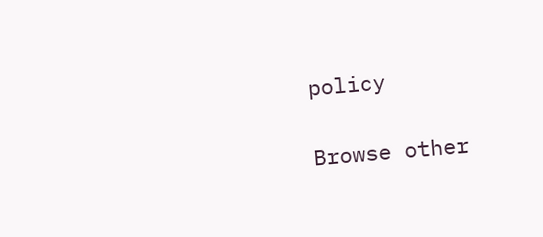policy

Browse other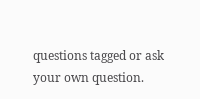questions tagged or ask your own question.